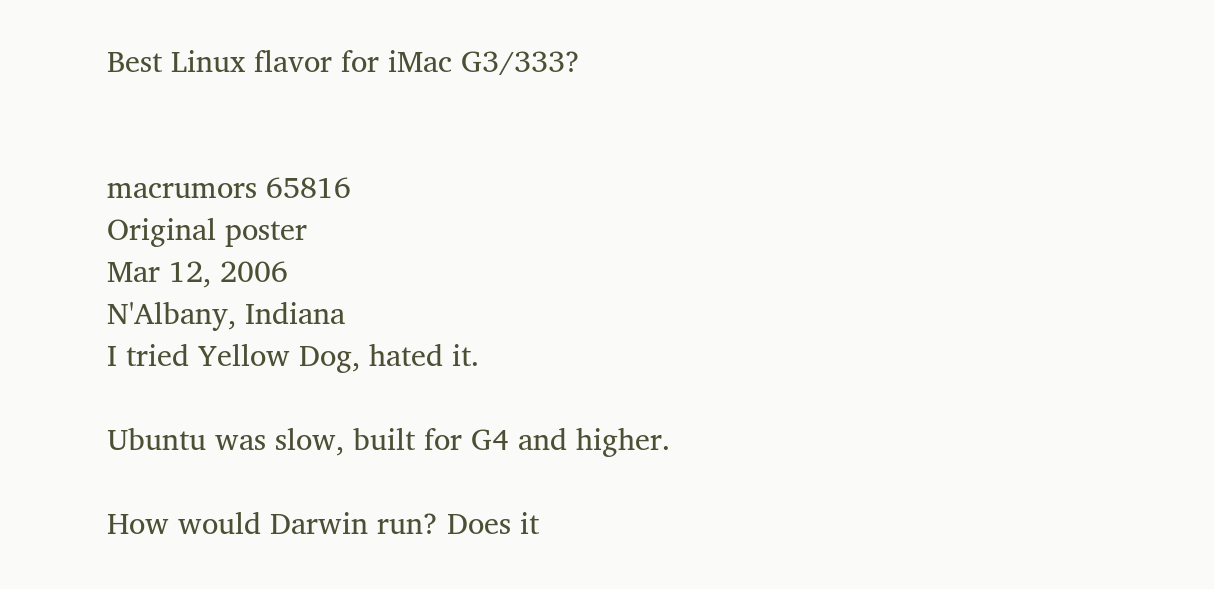Best Linux flavor for iMac G3/333?


macrumors 65816
Original poster
Mar 12, 2006
N'Albany, Indiana
I tried Yellow Dog, hated it.

Ubuntu was slow, built for G4 and higher.

How would Darwin run? Does it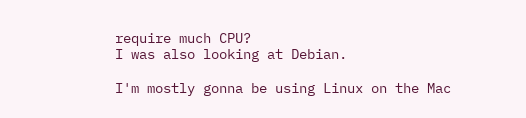require much CPU?
I was also looking at Debian.

I'm mostly gonna be using Linux on the Mac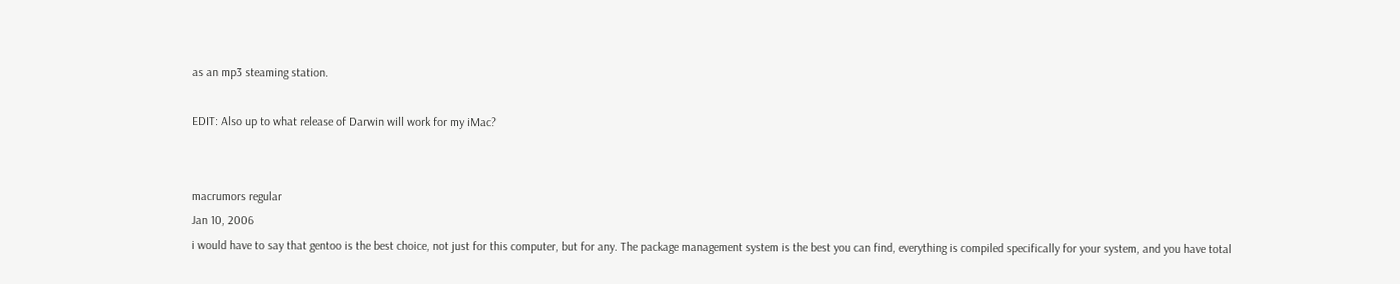as an mp3 steaming station.

EDIT: Also up to what release of Darwin will work for my iMac?


macrumors regular
Jan 10, 2006
i would have to say that gentoo is the best choice, not just for this computer, but for any. The package management system is the best you can find, everything is compiled specifically for your system, and you have total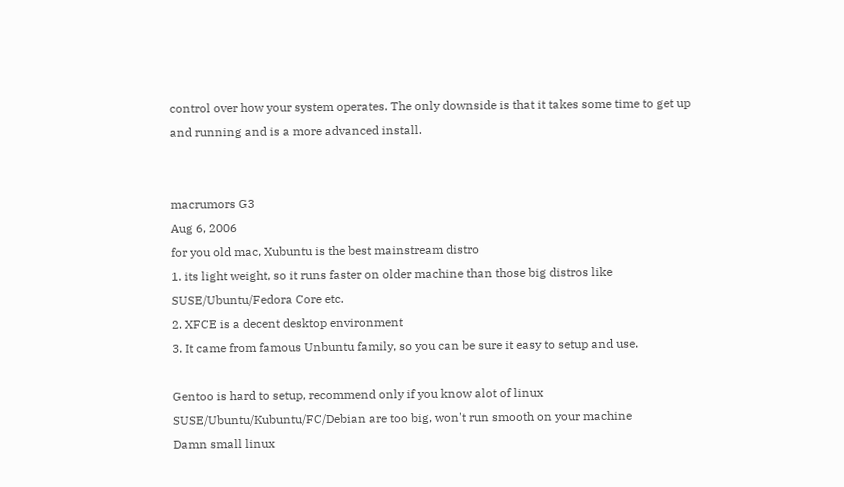control over how your system operates. The only downside is that it takes some time to get up and running and is a more advanced install.


macrumors G3
Aug 6, 2006
for you old mac, Xubuntu is the best mainstream distro
1. its light weight, so it runs faster on older machine than those big distros like SUSE/Ubuntu/Fedora Core etc.
2. XFCE is a decent desktop environment
3. It came from famous Unbuntu family, so you can be sure it easy to setup and use.

Gentoo is hard to setup, recommend only if you know alot of linux
SUSE/Ubuntu/Kubuntu/FC/Debian are too big, won't run smooth on your machine
Damn small linux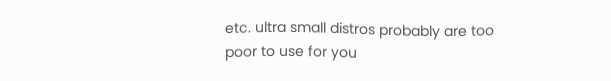etc. ultra small distros probably are too poor to use for you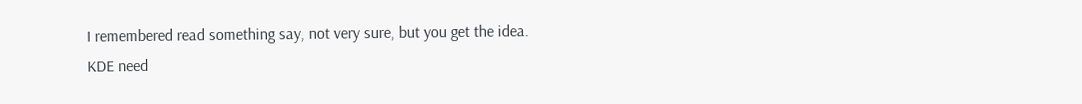I remembered read something say, not very sure, but you get the idea.
KDE need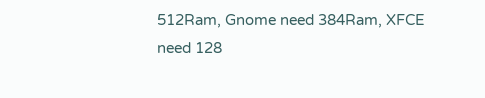512Ram, Gnome need 384Ram, XFCE need 128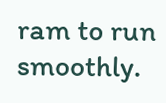ram to run smoothly.